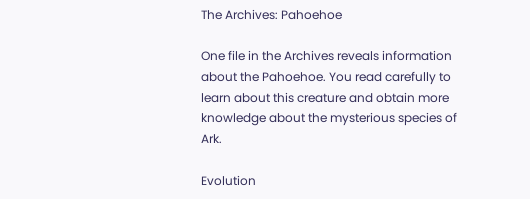The Archives: Pahoehoe

One file in the Archives reveals information about the Pahoehoe. You read carefully to learn about this creature and obtain more knowledge about the mysterious species of Ark.

Evolution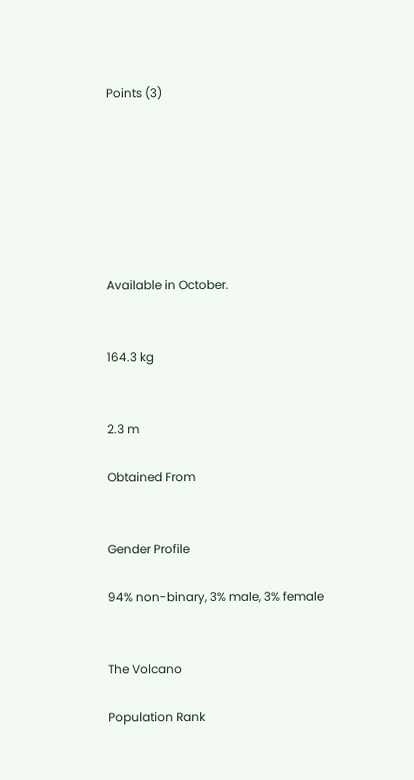Points (3)







Available in October.


164.3 kg


2.3 m

Obtained From


Gender Profile

94% non-binary, 3% male, 3% female


The Volcano

Population Rank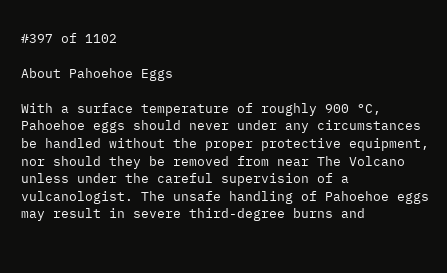#397 of 1102

About Pahoehoe Eggs

With a surface temperature of roughly 900 °C, Pahoehoe eggs should never under any circumstances be handled without the proper protective equipment, nor should they be removed from near The Volcano unless under the careful supervision of a vulcanologist. The unsafe handling of Pahoehoe eggs may result in severe third-degree burns and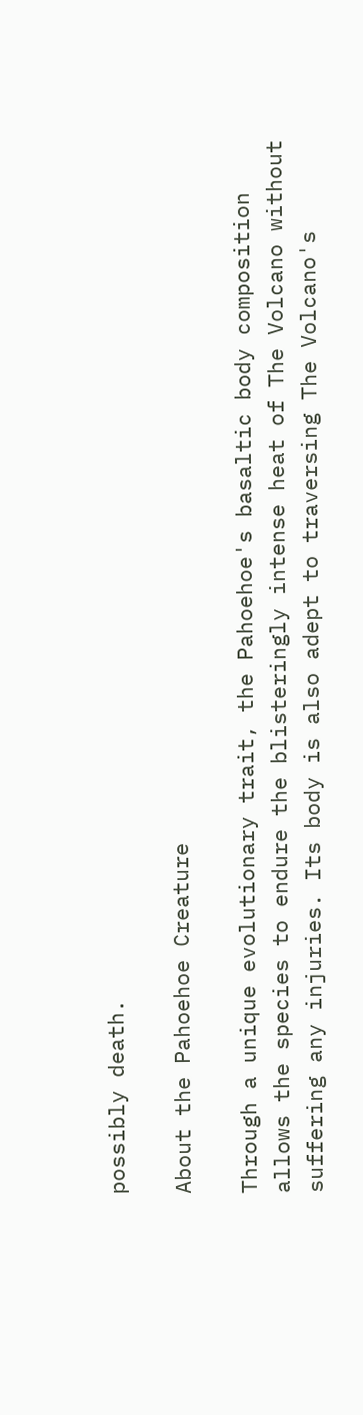possibly death.

About the Pahoehoe Creature

Through a unique evolutionary trait, the Pahoehoe's basaltic body composition allows the species to endure the blisteringly intense heat of The Volcano without suffering any injuries. Its body is also adept to traversing The Volcano's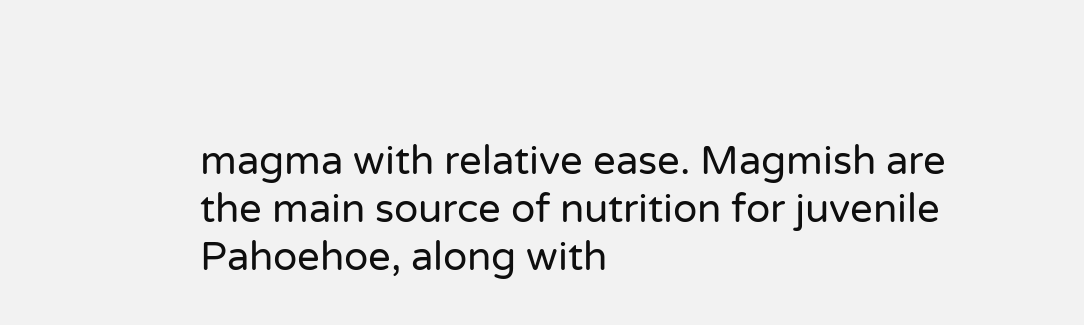magma with relative ease. Magmish are the main source of nutrition for juvenile Pahoehoe, along with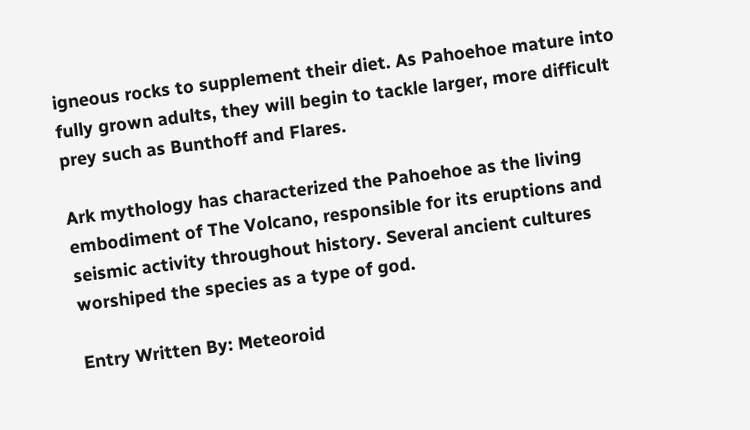igneous rocks to supplement their diet. As Pahoehoe mature into fully grown adults, they will begin to tackle larger, more difficult prey such as Bunthoff and Flares.

Ark mythology has characterized the Pahoehoe as the living embodiment of The Volcano, responsible for its eruptions and seismic activity throughout history. Several ancient cultures worshiped the species as a type of god.

Entry Written By: Meteoroid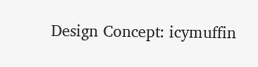Design Concept: icymuffin